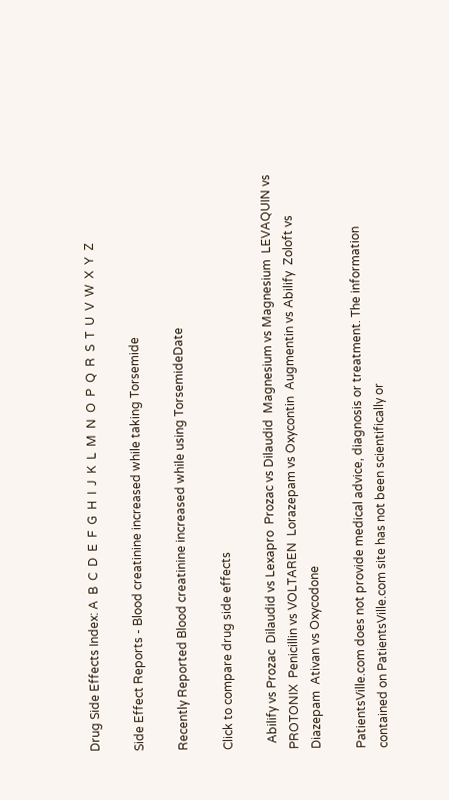Drug Side Effects Index: A  B  C  D  E  F  G  H  I  J  K  L  M  N  O  P  Q  R  S  T  U  V  W  X  Y  Z

Side Effect Reports - Blood creatinine increased while taking Torsemide

Recently Reported Blood creatinine increased while using TorsemideDate

Click to compare drug side effects

  Abilify vs Prozac  Dilaudid vs Lexapro  Prozac vs Dilaudid  Magnesium vs Magnesium  LEVAQUIN vs PROTONIX  Penicillin vs VOLTAREN  Lorazepam vs Oxycontin  Augmentin vs Abilify  Zoloft vs Diazepam  Ativan vs Oxycodone

PatientsVille.com does not provide medical advice, diagnosis or treatment. The information contained on PatientsVille.com site has not been scientifically or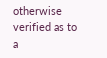otherwise verified as to a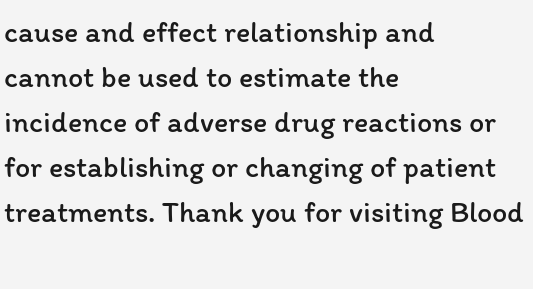cause and effect relationship and cannot be used to estimate the incidence of adverse drug reactions or for establishing or changing of patient treatments. Thank you for visiting Blood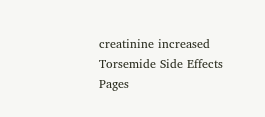creatinine increased Torsemide Side Effects Pages